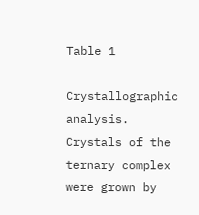Table 1

Crystallographic analysis. Crystals of the ternary complex were grown by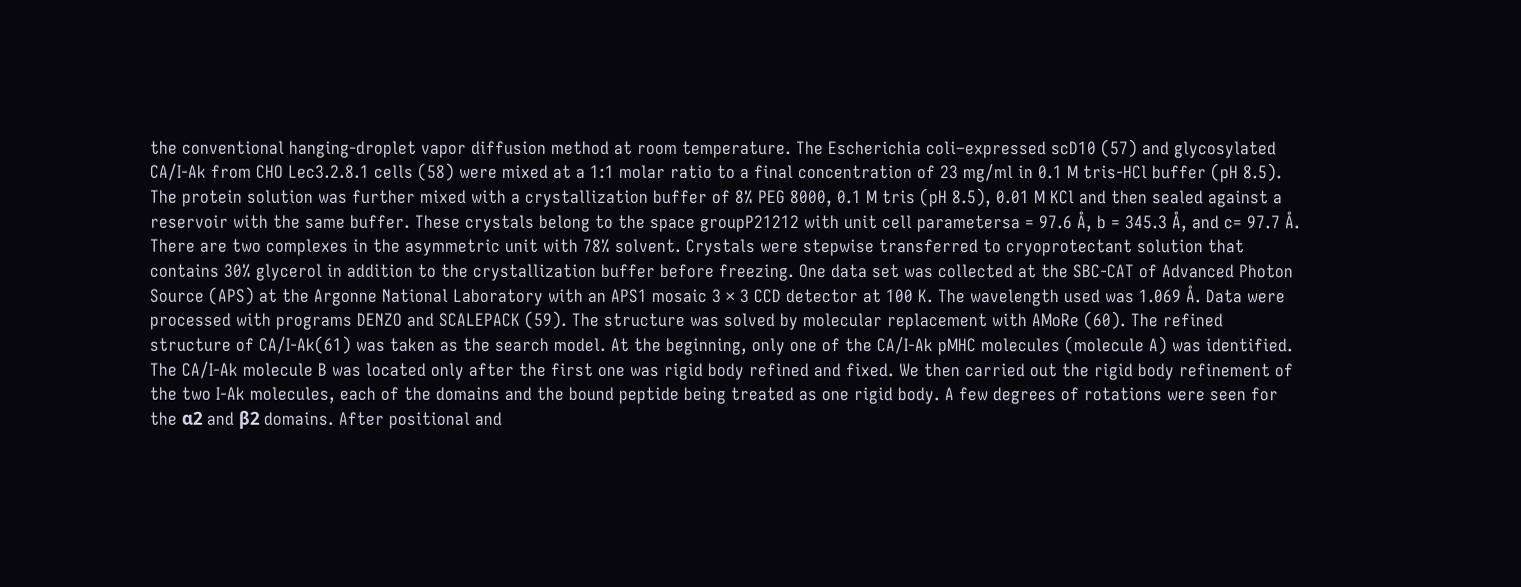the conventional hanging-droplet vapor diffusion method at room temperature. The Escherichia coli–expressed scD10 (57) and glycosylated CA/I-Ak from CHO Lec3.2.8.1 cells (58) were mixed at a 1:1 molar ratio to a final concentration of 23 mg/ml in 0.1 M tris-HCl buffer (pH 8.5). The protein solution was further mixed with a crystallization buffer of 8% PEG 8000, 0.1 M tris (pH 8.5), 0.01 M KCl and then sealed against a reservoir with the same buffer. These crystals belong to the space groupP21212 with unit cell parametersa = 97.6 Å, b = 345.3 Å, and c= 97.7 Å. There are two complexes in the asymmetric unit with 78% solvent. Crystals were stepwise transferred to cryoprotectant solution that contains 30% glycerol in addition to the crystallization buffer before freezing. One data set was collected at the SBC-CAT of Advanced Photon Source (APS) at the Argonne National Laboratory with an APS1 mosaic 3 × 3 CCD detector at 100 K. The wavelength used was 1.069 Å. Data were processed with programs DENZO and SCALEPACK (59). The structure was solved by molecular replacement with AMoRe (60). The refined structure of CA/I-Ak(61) was taken as the search model. At the beginning, only one of the CA/I-Ak pMHC molecules (molecule A) was identified. The CA/I-Ak molecule B was located only after the first one was rigid body refined and fixed. We then carried out the rigid body refinement of the two I-Ak molecules, each of the domains and the bound peptide being treated as one rigid body. A few degrees of rotations were seen for the α2 and β2 domains. After positional and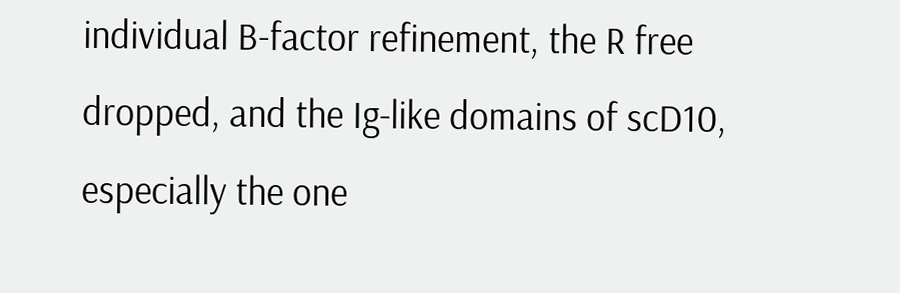individual B-factor refinement, the R free dropped, and the Ig-like domains of scD10, especially the one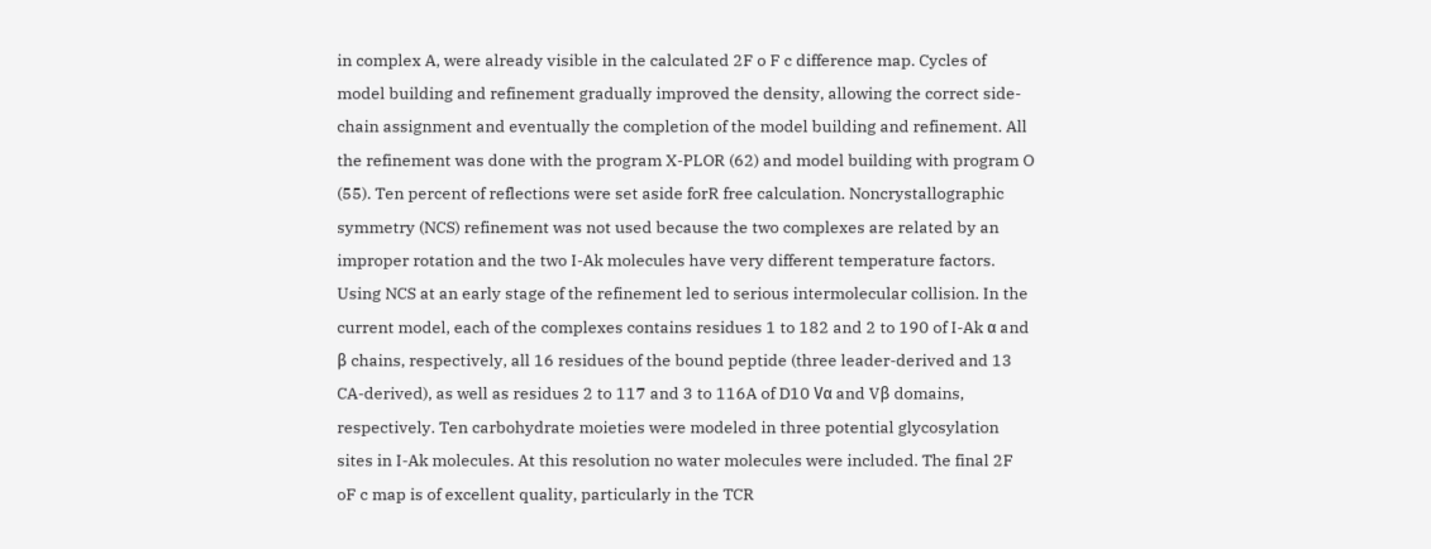in complex A, were already visible in the calculated 2F o F c difference map. Cycles of model building and refinement gradually improved the density, allowing the correct side-chain assignment and eventually the completion of the model building and refinement. All the refinement was done with the program X-PLOR (62) and model building with program O (55). Ten percent of reflections were set aside forR free calculation. Noncrystallographic symmetry (NCS) refinement was not used because the two complexes are related by an improper rotation and the two I-Ak molecules have very different temperature factors. Using NCS at an early stage of the refinement led to serious intermolecular collision. In the current model, each of the complexes contains residues 1 to 182 and 2 to 190 of I-Ak α and β chains, respectively, all 16 residues of the bound peptide (three leader-derived and 13 CA-derived), as well as residues 2 to 117 and 3 to 116A of D10 Vα and Vβ domains, respectively. Ten carbohydrate moieties were modeled in three potential glycosylation sites in I-Ak molecules. At this resolution no water molecules were included. The final 2F oF c map is of excellent quality, particularly in the TCR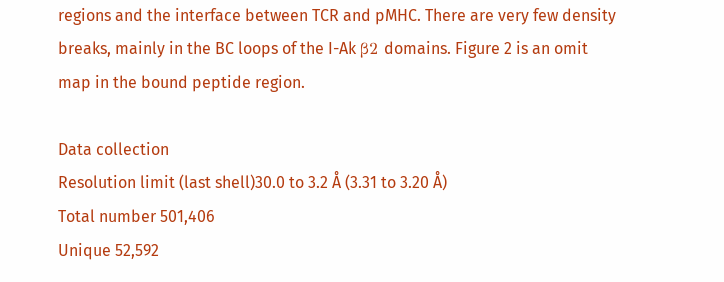regions and the interface between TCR and pMHC. There are very few density breaks, mainly in the BC loops of the I-Ak β2 domains. Figure 2 is an omit map in the bound peptide region.

Data collection
Resolution limit (last shell)30.0 to 3.2 Å (3.31 to 3.20 Å)
Total number 501,406
Unique 52,592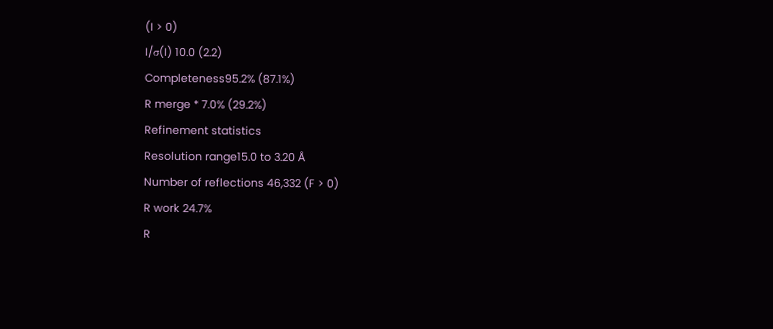(I > 0)
I/σ(I) 10.0 (2.2)
Completeness95.2% (87.1%)
R merge * 7.0% (29.2%)
Refinement statistics
Resolution range15.0 to 3.20 Å
Number of reflections 46,332 (F > 0)
R work 24.7%
R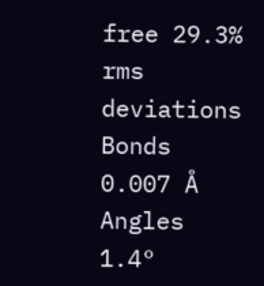free 29.3%
rms deviations
Bonds 0.007 Å
Angles 1.4°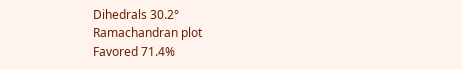Dihedrals 30.2°
Ramachandran plot
Favored 71.4%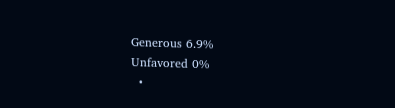Generous 6.9%
Unfavored 0%
  •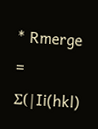* Rmerge = Σ(|Ii(hkl)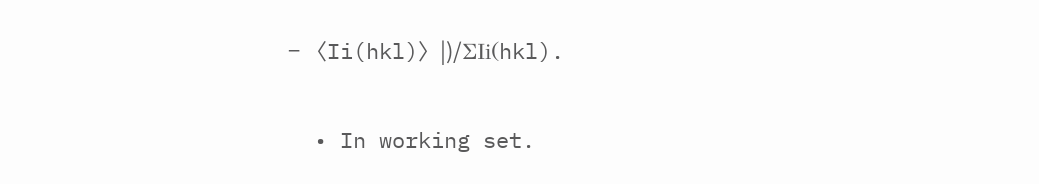− 〈Ii(hkl)〉|)/ΣIi(hkl).

  • In working set.